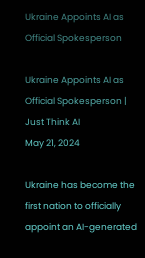Ukraine Appoints AI as Official Spokesperson

Ukraine Appoints AI as Official Spokesperson | Just Think AI
May 21, 2024

Ukraine has become the first nation to officially appoint an AI-generated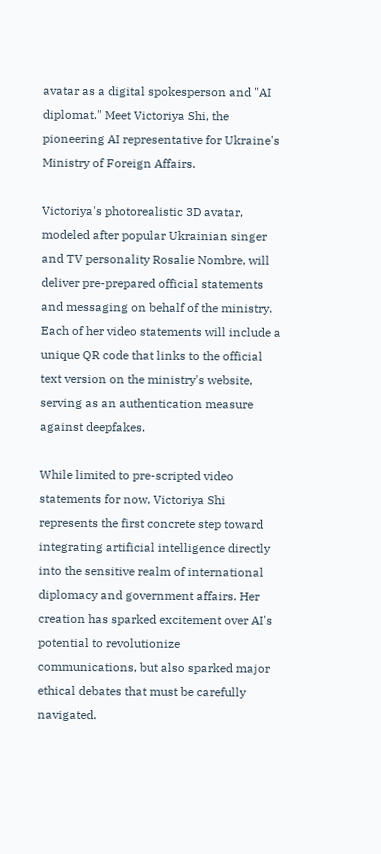avatar as a digital spokesperson and "AI diplomat." Meet Victoriya Shi, the pioneering AI representative for Ukraine's Ministry of Foreign Affairs.

Victoriya's photorealistic 3D avatar, modeled after popular Ukrainian singer and TV personality Rosalie Nombre, will deliver pre-prepared official statements and messaging on behalf of the ministry. Each of her video statements will include a unique QR code that links to the official text version on the ministry's website, serving as an authentication measure against deepfakes.

While limited to pre-scripted video statements for now, Victoriya Shi represents the first concrete step toward integrating artificial intelligence directly into the sensitive realm of international diplomacy and government affairs. Her creation has sparked excitement over AI's potential to revolutionize communications, but also sparked major ethical debates that must be carefully navigated.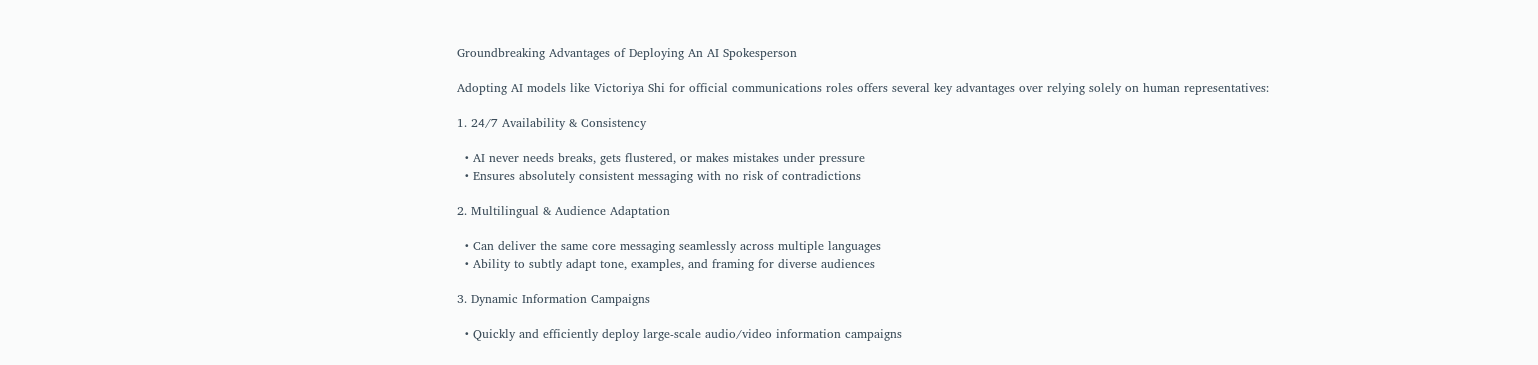Groundbreaking Advantages of Deploying An AI Spokesperson

Adopting AI models like Victoriya Shi for official communications roles offers several key advantages over relying solely on human representatives:

1. 24/7 Availability & Consistency

  • AI never needs breaks, gets flustered, or makes mistakes under pressure
  • Ensures absolutely consistent messaging with no risk of contradictions

2. Multilingual & Audience Adaptation

  • Can deliver the same core messaging seamlessly across multiple languages
  • Ability to subtly adapt tone, examples, and framing for diverse audiences

3. Dynamic Information Campaigns

  • Quickly and efficiently deploy large-scale audio/video information campaigns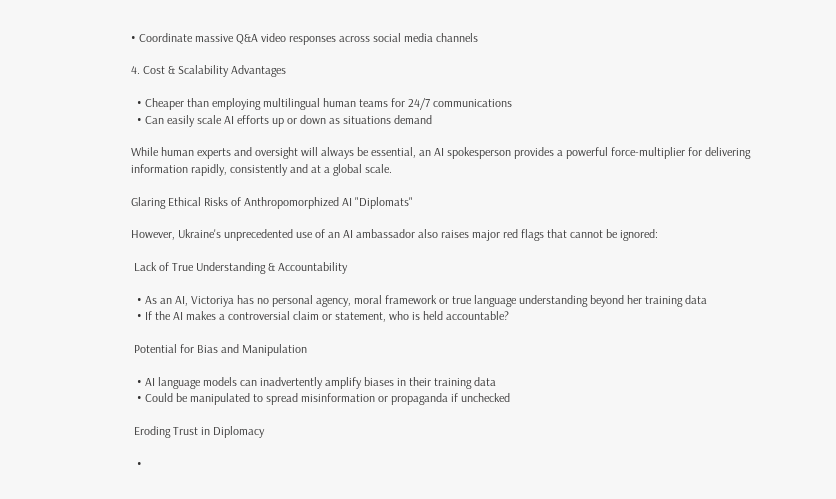• Coordinate massive Q&A video responses across social media channels

4. Cost & Scalability Advantages

  • Cheaper than employing multilingual human teams for 24/7 communications
  • Can easily scale AI efforts up or down as situations demand

While human experts and oversight will always be essential, an AI spokesperson provides a powerful force-multiplier for delivering information rapidly, consistently and at a global scale.

Glaring Ethical Risks of Anthropomorphized AI "Diplomats"

However, Ukraine's unprecedented use of an AI ambassador also raises major red flags that cannot be ignored:

 Lack of True Understanding & Accountability

  • As an AI, Victoriya has no personal agency, moral framework or true language understanding beyond her training data
  • If the AI makes a controversial claim or statement, who is held accountable?

 Potential for Bias and Manipulation

  • AI language models can inadvertently amplify biases in their training data
  • Could be manipulated to spread misinformation or propaganda if unchecked

 Eroding Trust in Diplomacy

  •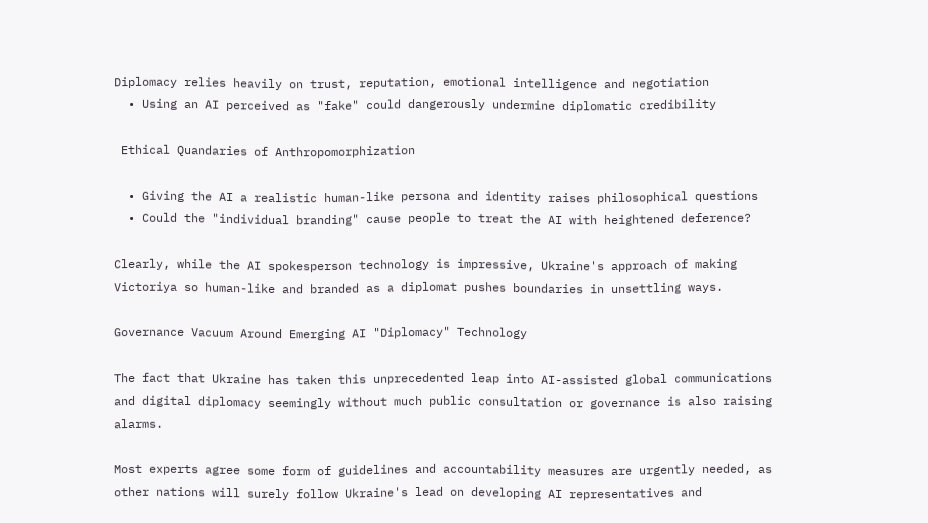Diplomacy relies heavily on trust, reputation, emotional intelligence and negotiation
  • Using an AI perceived as "fake" could dangerously undermine diplomatic credibility

 Ethical Quandaries of Anthropomorphization

  • Giving the AI a realistic human-like persona and identity raises philosophical questions
  • Could the "individual branding" cause people to treat the AI with heightened deference?

Clearly, while the AI spokesperson technology is impressive, Ukraine's approach of making Victoriya so human-like and branded as a diplomat pushes boundaries in unsettling ways.

Governance Vacuum Around Emerging AI "Diplomacy" Technology

The fact that Ukraine has taken this unprecedented leap into AI-assisted global communications and digital diplomacy seemingly without much public consultation or governance is also raising alarms.

Most experts agree some form of guidelines and accountability measures are urgently needed, as other nations will surely follow Ukraine's lead on developing AI representatives and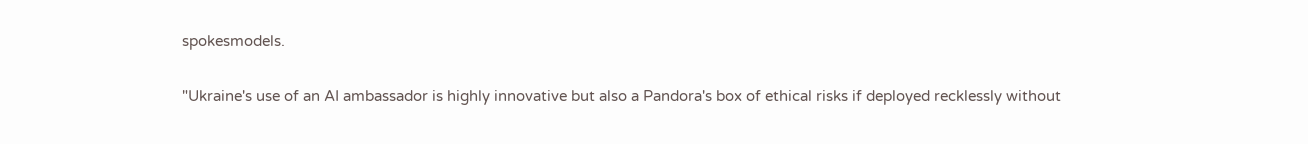spokesmodels.

"Ukraine's use of an AI ambassador is highly innovative but also a Pandora's box of ethical risks if deployed recklessly without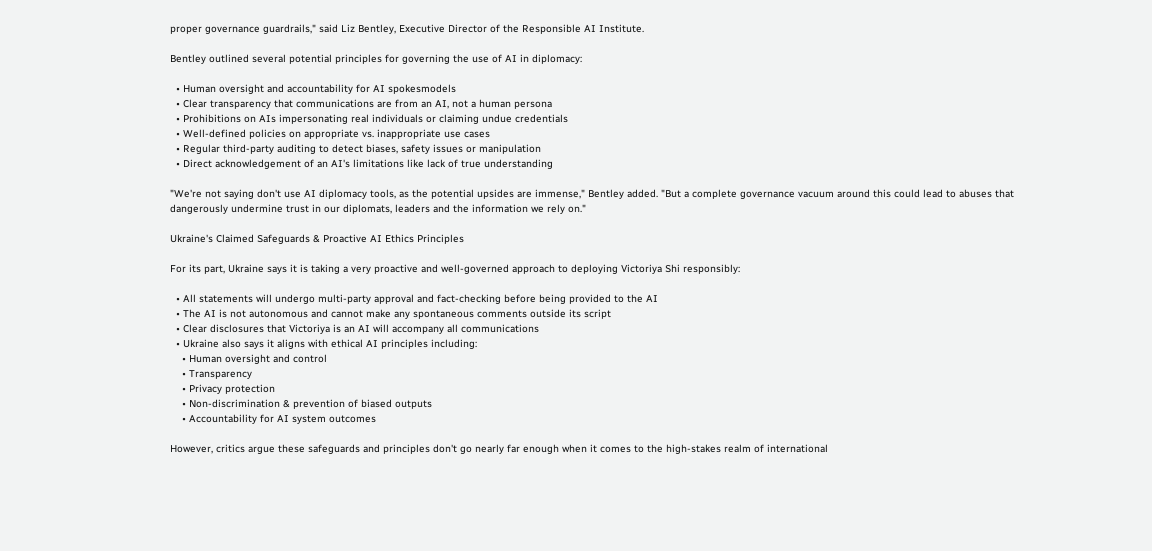proper governance guardrails," said Liz Bentley, Executive Director of the Responsible AI Institute.

Bentley outlined several potential principles for governing the use of AI in diplomacy:

  • Human oversight and accountability for AI spokesmodels
  • Clear transparency that communications are from an AI, not a human persona
  • Prohibitions on AIs impersonating real individuals or claiming undue credentials
  • Well-defined policies on appropriate vs. inappropriate use cases
  • Regular third-party auditing to detect biases, safety issues or manipulation
  • Direct acknowledgement of an AI's limitations like lack of true understanding

"We're not saying don't use AI diplomacy tools, as the potential upsides are immense," Bentley added. "But a complete governance vacuum around this could lead to abuses that dangerously undermine trust in our diplomats, leaders and the information we rely on."

Ukraine's Claimed Safeguards & Proactive AI Ethics Principles

For its part, Ukraine says it is taking a very proactive and well-governed approach to deploying Victoriya Shi responsibly:

  • All statements will undergo multi-party approval and fact-checking before being provided to the AI
  • The AI is not autonomous and cannot make any spontaneous comments outside its script
  • Clear disclosures that Victoriya is an AI will accompany all communications
  • Ukraine also says it aligns with ethical AI principles including:
    • Human oversight and control
    • Transparency
    • Privacy protection
    • Non-discrimination & prevention of biased outputs
    • Accountability for AI system outcomes

However, critics argue these safeguards and principles don't go nearly far enough when it comes to the high-stakes realm of international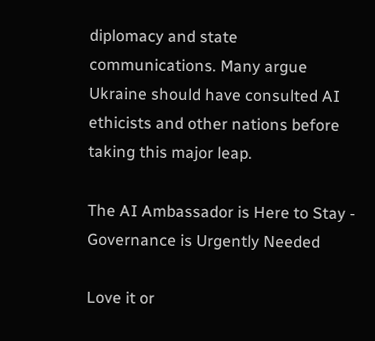diplomacy and state communications. Many argue Ukraine should have consulted AI ethicists and other nations before taking this major leap.

The AI Ambassador is Here to Stay - Governance is Urgently Needed

Love it or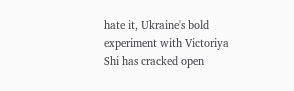hate it, Ukraine's bold experiment with Victoriya Shi has cracked open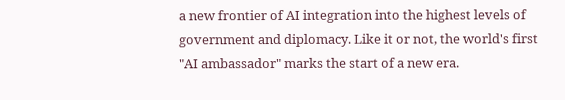a new frontier of AI integration into the highest levels of government and diplomacy. Like it or not, the world's first "AI ambassador" marks the start of a new era.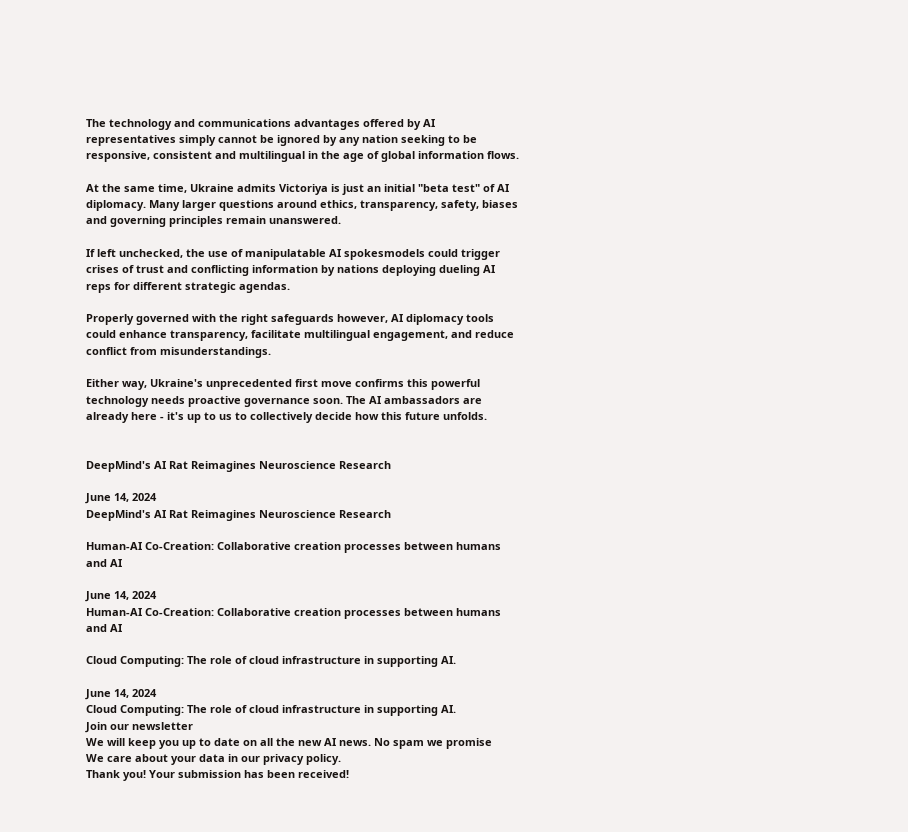The technology and communications advantages offered by AI representatives simply cannot be ignored by any nation seeking to be responsive, consistent and multilingual in the age of global information flows.

At the same time, Ukraine admits Victoriya is just an initial "beta test" of AI diplomacy. Many larger questions around ethics, transparency, safety, biases and governing principles remain unanswered.

If left unchecked, the use of manipulatable AI spokesmodels could trigger crises of trust and conflicting information by nations deploying dueling AI reps for different strategic agendas.

Properly governed with the right safeguards however, AI diplomacy tools could enhance transparency, facilitate multilingual engagement, and reduce conflict from misunderstandings.

Either way, Ukraine's unprecedented first move confirms this powerful technology needs proactive governance soon. The AI ambassadors are already here - it's up to us to collectively decide how this future unfolds.


DeepMind's AI Rat Reimagines Neuroscience Research

June 14, 2024
DeepMind's AI Rat Reimagines Neuroscience Research

Human-AI Co-Creation: Collaborative creation processes between humans and AI

June 14, 2024
Human-AI Co-Creation: Collaborative creation processes between humans and AI

Cloud Computing: The role of cloud infrastructure in supporting AI.

June 14, 2024
Cloud Computing: The role of cloud infrastructure in supporting AI.
Join our newsletter
We will keep you up to date on all the new AI news. No spam we promise
We care about your data in our privacy policy.
Thank you! Your submission has been received!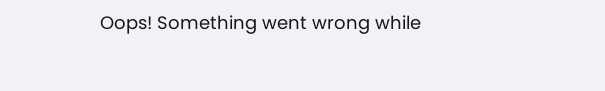Oops! Something went wrong while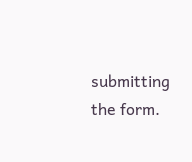submitting the form.